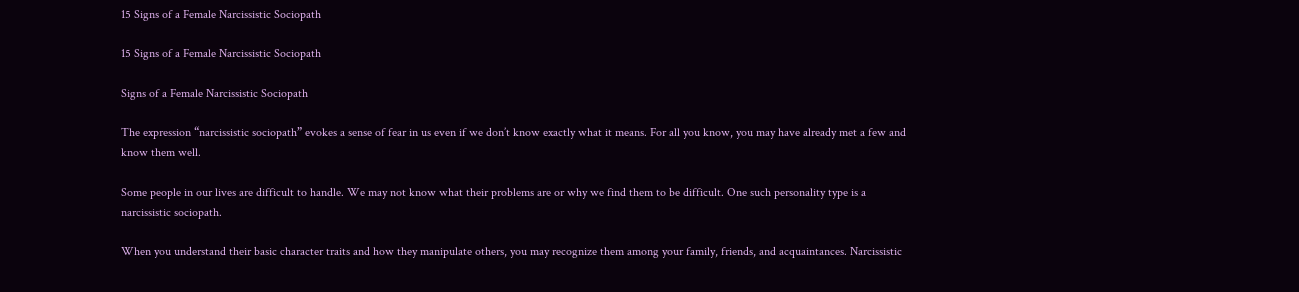15 Signs of a Female Narcissistic Sociopath

15 Signs of a Female Narcissistic Sociopath

Signs of a Female Narcissistic Sociopath

The expression “narcissistic sociopath” evokes a sense of fear in us even if we don’t know exactly what it means. For all you know, you may have already met a few and know them well.

Some people in our lives are difficult to handle. We may not know what their problems are or why we find them to be difficult. One such personality type is a narcissistic sociopath.

When you understand their basic character traits and how they manipulate others, you may recognize them among your family, friends, and acquaintances. Narcissistic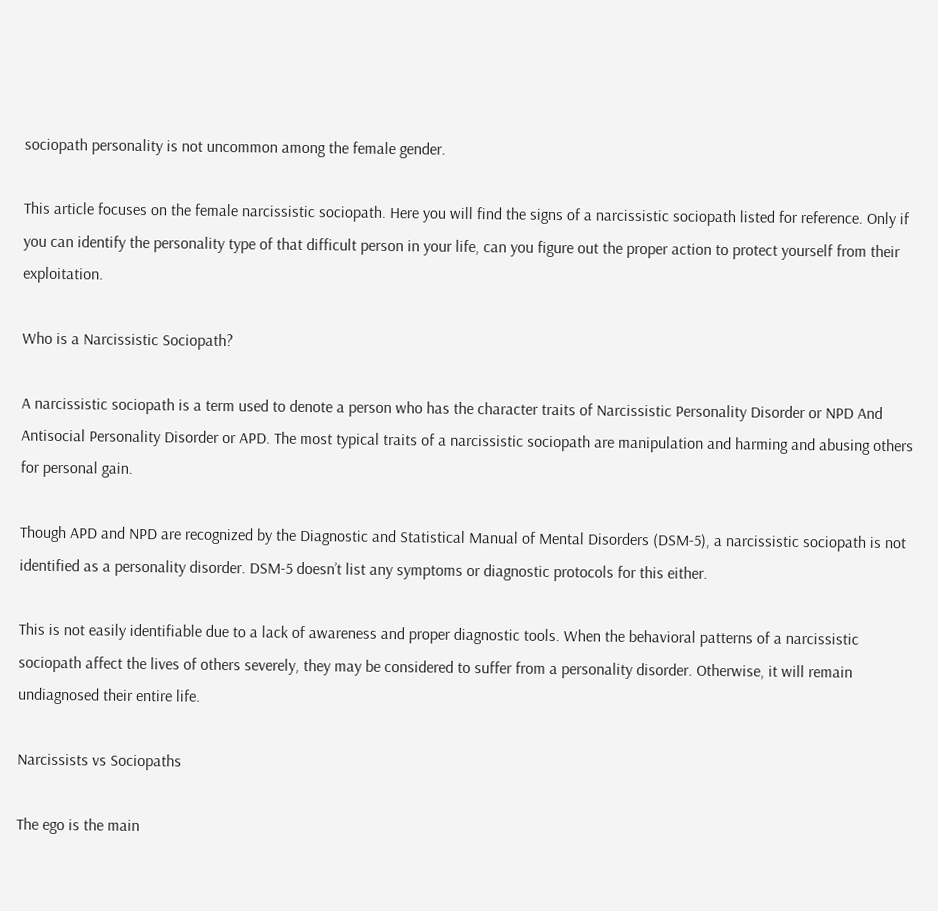sociopath personality is not uncommon among the female gender.

This article focuses on the female narcissistic sociopath. Here you will find the signs of a narcissistic sociopath listed for reference. Only if you can identify the personality type of that difficult person in your life, can you figure out the proper action to protect yourself from their exploitation.

Who is a Narcissistic Sociopath?

A narcissistic sociopath is a term used to denote a person who has the character traits of Narcissistic Personality Disorder or NPD And Antisocial Personality Disorder or APD. The most typical traits of a narcissistic sociopath are manipulation and harming and abusing others for personal gain.

Though APD and NPD are recognized by the Diagnostic and Statistical Manual of Mental Disorders (DSM-5), a narcissistic sociopath is not identified as a personality disorder. DSM-5 doesn’t list any symptoms or diagnostic protocols for this either.

This is not easily identifiable due to a lack of awareness and proper diagnostic tools. When the behavioral patterns of a narcissistic sociopath affect the lives of others severely, they may be considered to suffer from a personality disorder. Otherwise, it will remain undiagnosed their entire life.

Narcissists vs Sociopaths

The ego is the main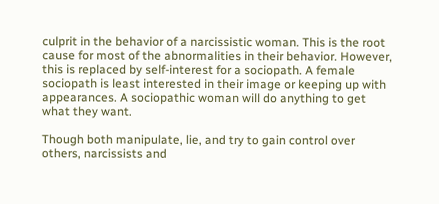culprit in the behavior of a narcissistic woman. This is the root cause for most of the abnormalities in their behavior. However, this is replaced by self-interest for a sociopath. A female sociopath is least interested in their image or keeping up with appearances. A sociopathic woman will do anything to get what they want.

Though both manipulate, lie, and try to gain control over others, narcissists and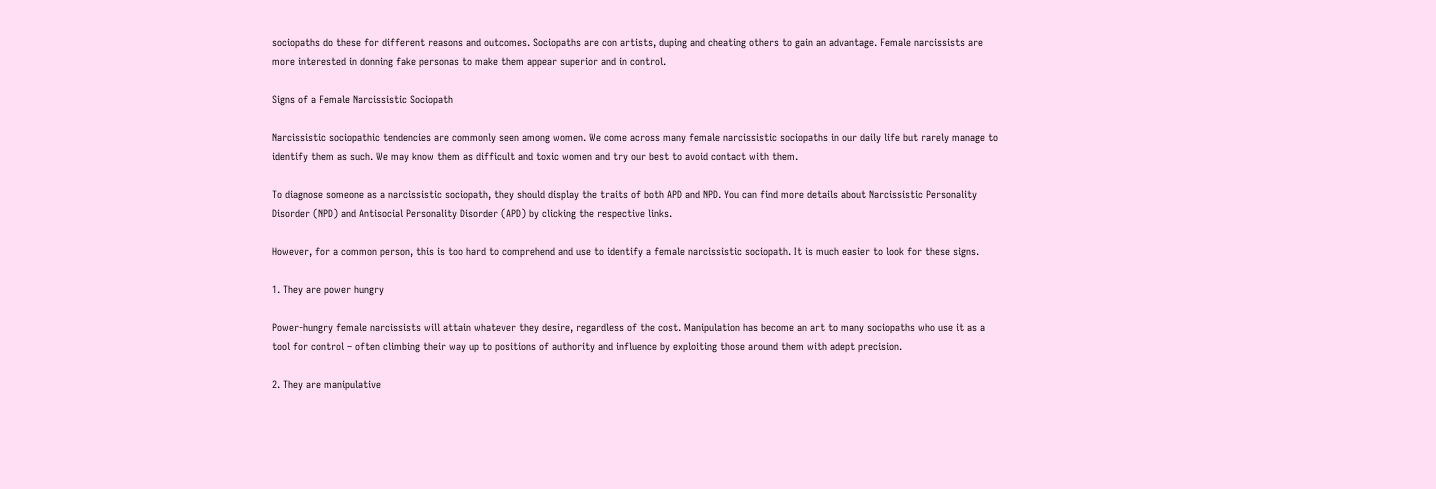sociopaths do these for different reasons and outcomes. Sociopaths are con artists, duping and cheating others to gain an advantage. Female narcissists are more interested in donning fake personas to make them appear superior and in control.

Signs of a Female Narcissistic Sociopath

Narcissistic sociopathic tendencies are commonly seen among women. We come across many female narcissistic sociopaths in our daily life but rarely manage to identify them as such. We may know them as difficult and toxic women and try our best to avoid contact with them.

To diagnose someone as a narcissistic sociopath, they should display the traits of both APD and NPD. You can find more details about Narcissistic Personality Disorder (NPD) and Antisocial Personality Disorder (APD) by clicking the respective links.

However, for a common person, this is too hard to comprehend and use to identify a female narcissistic sociopath. It is much easier to look for these signs.

1. They are power hungry

Power-hungry female narcissists will attain whatever they desire, regardless of the cost. Manipulation has become an art to many sociopaths who use it as a tool for control – often climbing their way up to positions of authority and influence by exploiting those around them with adept precision.

2. They are manipulative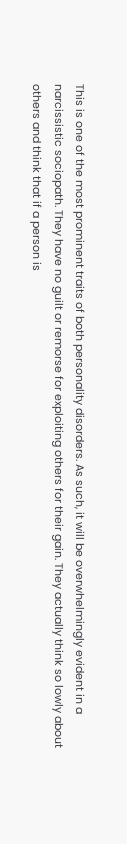This is one of the most prominent traits of both personality disorders. As such, it will be overwhelmingly evident in a narcissistic sociopath. They have no guilt or remorse for exploiting others for their gain. They actually think so lowly about others and think that if a person is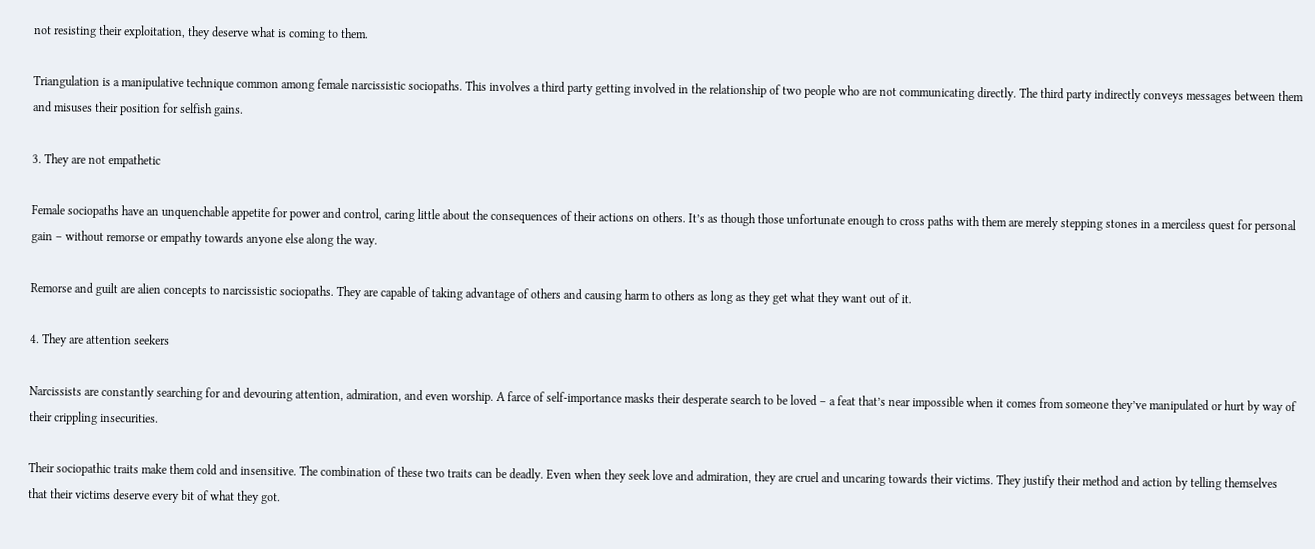not resisting their exploitation, they deserve what is coming to them.

Triangulation is a manipulative technique common among female narcissistic sociopaths. This involves a third party getting involved in the relationship of two people who are not communicating directly. The third party indirectly conveys messages between them and misuses their position for selfish gains.

3. They are not empathetic

Female sociopaths have an unquenchable appetite for power and control, caring little about the consequences of their actions on others. It’s as though those unfortunate enough to cross paths with them are merely stepping stones in a merciless quest for personal gain – without remorse or empathy towards anyone else along the way.

Remorse and guilt are alien concepts to narcissistic sociopaths. They are capable of taking advantage of others and causing harm to others as long as they get what they want out of it.

4. They are attention seekers

Narcissists are constantly searching for and devouring attention, admiration, and even worship. A farce of self-importance masks their desperate search to be loved – a feat that’s near impossible when it comes from someone they’ve manipulated or hurt by way of their crippling insecurities.

Their sociopathic traits make them cold and insensitive. The combination of these two traits can be deadly. Even when they seek love and admiration, they are cruel and uncaring towards their victims. They justify their method and action by telling themselves that their victims deserve every bit of what they got.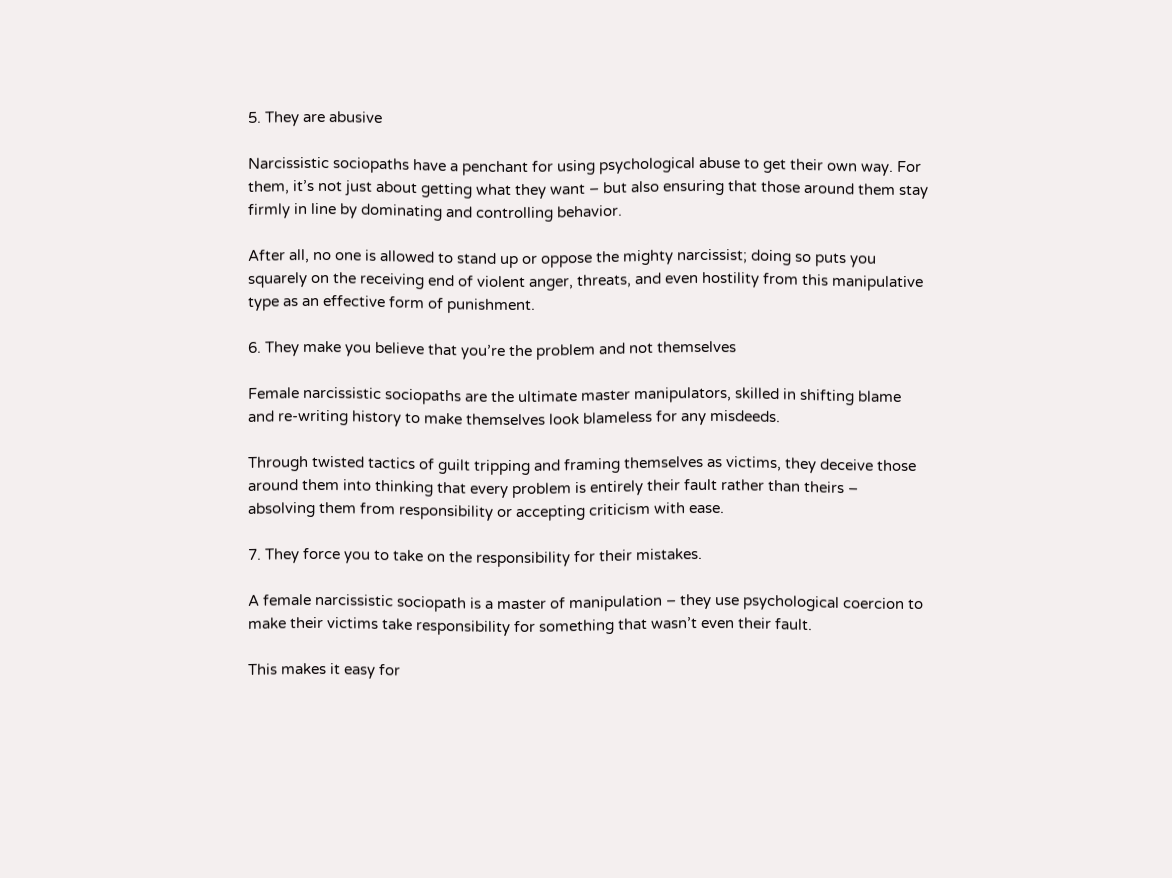5. They are abusive

Narcissistic sociopaths have a penchant for using psychological abuse to get their own way. For them, it’s not just about getting what they want – but also ensuring that those around them stay firmly in line by dominating and controlling behavior.

After all, no one is allowed to stand up or oppose the mighty narcissist; doing so puts you squarely on the receiving end of violent anger, threats, and even hostility from this manipulative type as an effective form of punishment.

6. They make you believe that you’re the problem and not themselves

Female narcissistic sociopaths are the ultimate master manipulators, skilled in shifting blame and re-writing history to make themselves look blameless for any misdeeds.

Through twisted tactics of guilt tripping and framing themselves as victims, they deceive those around them into thinking that every problem is entirely their fault rather than theirs – absolving them from responsibility or accepting criticism with ease.

7. They force you to take on the responsibility for their mistakes.

A female narcissistic sociopath is a master of manipulation – they use psychological coercion to make their victims take responsibility for something that wasn’t even their fault.

This makes it easy for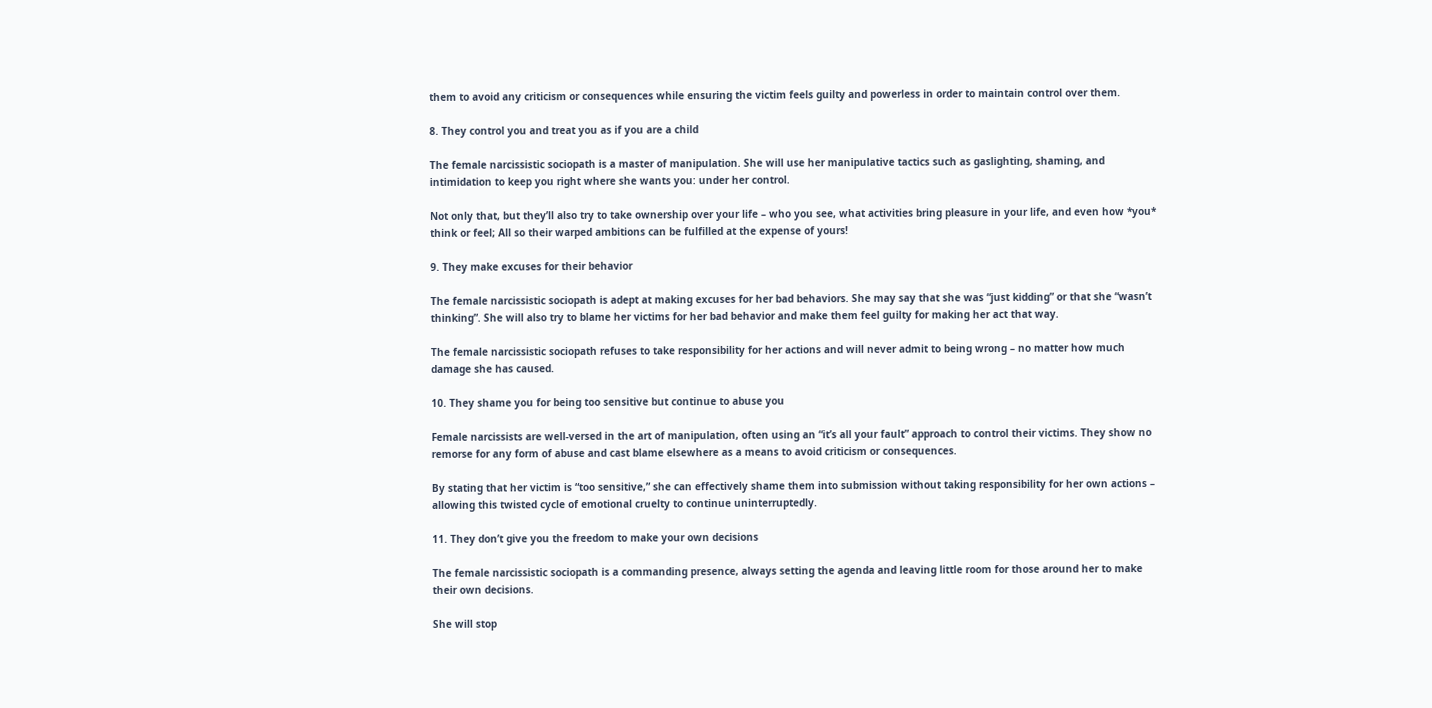them to avoid any criticism or consequences while ensuring the victim feels guilty and powerless in order to maintain control over them.

8. They control you and treat you as if you are a child

The female narcissistic sociopath is a master of manipulation. She will use her manipulative tactics such as gaslighting, shaming, and intimidation to keep you right where she wants you: under her control.

Not only that, but they’ll also try to take ownership over your life – who you see, what activities bring pleasure in your life, and even how *you* think or feel; All so their warped ambitions can be fulfilled at the expense of yours!

9. They make excuses for their behavior

The female narcissistic sociopath is adept at making excuses for her bad behaviors. She may say that she was “just kidding” or that she “wasn’t thinking”. She will also try to blame her victims for her bad behavior and make them feel guilty for making her act that way.

The female narcissistic sociopath refuses to take responsibility for her actions and will never admit to being wrong – no matter how much damage she has caused.

10. They shame you for being too sensitive but continue to abuse you

Female narcissists are well-versed in the art of manipulation, often using an “it’s all your fault” approach to control their victims. They show no remorse for any form of abuse and cast blame elsewhere as a means to avoid criticism or consequences.

By stating that her victim is “too sensitive,” she can effectively shame them into submission without taking responsibility for her own actions – allowing this twisted cycle of emotional cruelty to continue uninterruptedly.

11. They don’t give you the freedom to make your own decisions

The female narcissistic sociopath is a commanding presence, always setting the agenda and leaving little room for those around her to make their own decisions.

She will stop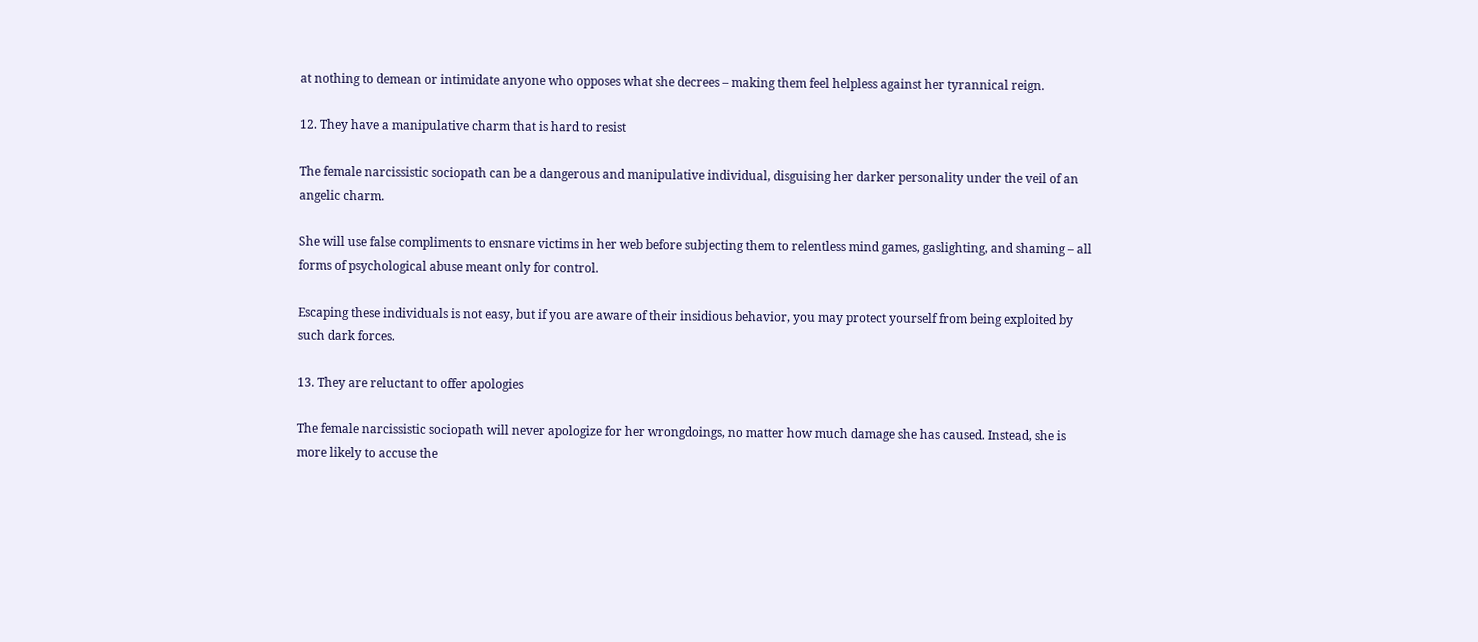at nothing to demean or intimidate anyone who opposes what she decrees – making them feel helpless against her tyrannical reign.

12. They have a manipulative charm that is hard to resist

The female narcissistic sociopath can be a dangerous and manipulative individual, disguising her darker personality under the veil of an angelic charm.

She will use false compliments to ensnare victims in her web before subjecting them to relentless mind games, gaslighting, and shaming – all forms of psychological abuse meant only for control.

Escaping these individuals is not easy, but if you are aware of their insidious behavior, you may protect yourself from being exploited by such dark forces.

13. They are reluctant to offer apologies

The female narcissistic sociopath will never apologize for her wrongdoings, no matter how much damage she has caused. Instead, she is more likely to accuse the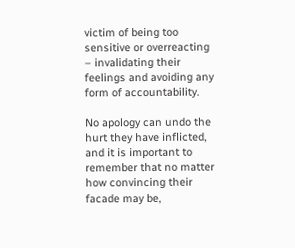victim of being too sensitive or overreacting – invalidating their feelings and avoiding any form of accountability.

No apology can undo the hurt they have inflicted, and it is important to remember that no matter how convincing their facade may be,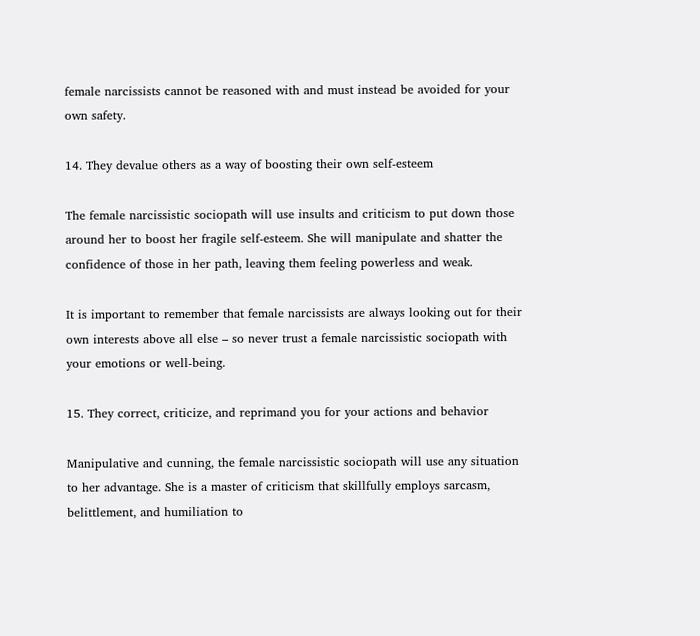female narcissists cannot be reasoned with and must instead be avoided for your own safety.

14. They devalue others as a way of boosting their own self-esteem

The female narcissistic sociopath will use insults and criticism to put down those around her to boost her fragile self-esteem. She will manipulate and shatter the confidence of those in her path, leaving them feeling powerless and weak.

It is important to remember that female narcissists are always looking out for their own interests above all else – so never trust a female narcissistic sociopath with your emotions or well-being.

15. They correct, criticize, and reprimand you for your actions and behavior

Manipulative and cunning, the female narcissistic sociopath will use any situation to her advantage. She is a master of criticism that skillfully employs sarcasm, belittlement, and humiliation to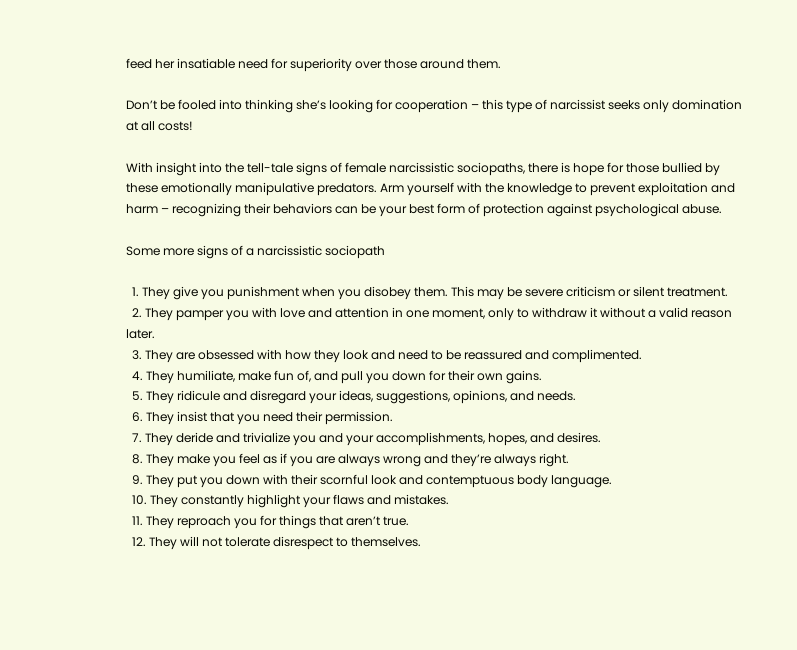feed her insatiable need for superiority over those around them.

Don’t be fooled into thinking she’s looking for cooperation – this type of narcissist seeks only domination at all costs!

With insight into the tell-tale signs of female narcissistic sociopaths, there is hope for those bullied by these emotionally manipulative predators. Arm yourself with the knowledge to prevent exploitation and harm – recognizing their behaviors can be your best form of protection against psychological abuse.

Some more signs of a narcissistic sociopath

  1. They give you punishment when you disobey them. This may be severe criticism or silent treatment.
  2. They pamper you with love and attention in one moment, only to withdraw it without a valid reason later.
  3. They are obsessed with how they look and need to be reassured and complimented.
  4. They humiliate, make fun of, and pull you down for their own gains.
  5. They ridicule and disregard your ideas, suggestions, opinions, and needs.
  6. They insist that you need their permission.
  7. They deride and trivialize you and your accomplishments, hopes, and desires.
  8. They make you feel as if you are always wrong and they’re always right.
  9. They put you down with their scornful look and contemptuous body language.
  10. They constantly highlight your flaws and mistakes.
  11. They reproach you for things that aren’t true.
  12. They will not tolerate disrespect to themselves.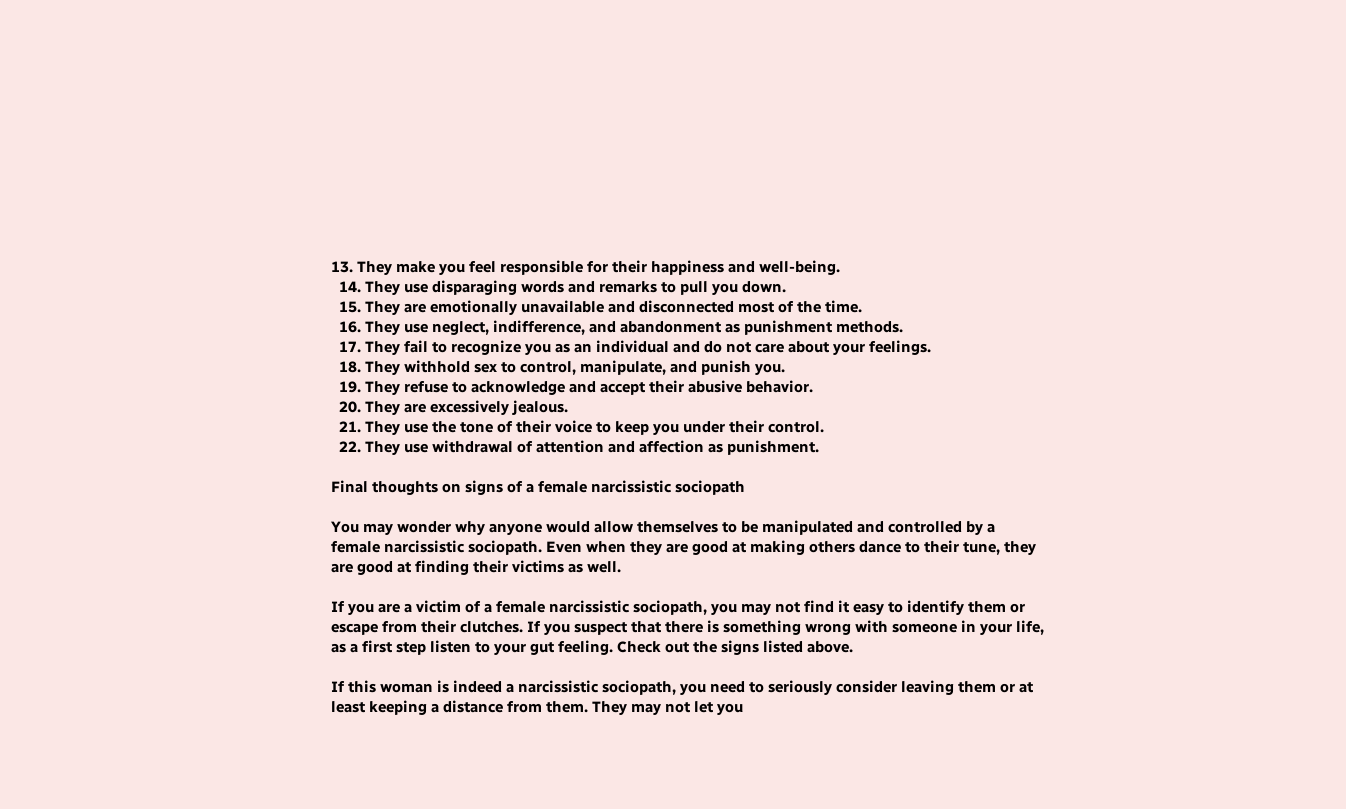13. They make you feel responsible for their happiness and well-being.
  14. They use disparaging words and remarks to pull you down.
  15. They are emotionally unavailable and disconnected most of the time.
  16. They use neglect, indifference, and abandonment as punishment methods.
  17. They fail to recognize you as an individual and do not care about your feelings.
  18. They withhold sex to control, manipulate, and punish you.
  19. They refuse to acknowledge and accept their abusive behavior.
  20. They are excessively jealous.
  21. They use the tone of their voice to keep you under their control.
  22. They use withdrawal of attention and affection as punishment.

Final thoughts on signs of a female narcissistic sociopath

You may wonder why anyone would allow themselves to be manipulated and controlled by a female narcissistic sociopath. Even when they are good at making others dance to their tune, they are good at finding their victims as well.

If you are a victim of a female narcissistic sociopath, you may not find it easy to identify them or escape from their clutches. If you suspect that there is something wrong with someone in your life, as a first step listen to your gut feeling. Check out the signs listed above.

If this woman is indeed a narcissistic sociopath, you need to seriously consider leaving them or at least keeping a distance from them. They may not let you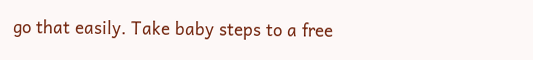go that easily. Take baby steps to a free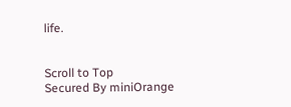life.


Scroll to Top
Secured By miniOrange